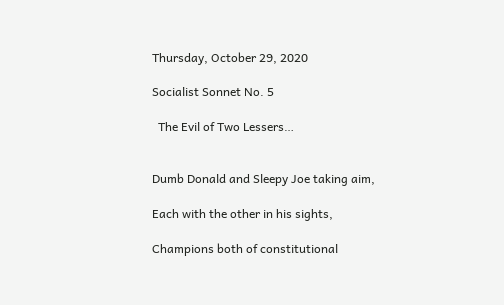Thursday, October 29, 2020

Socialist Sonnet No. 5

  The Evil of Two Lessers…


Dumb Donald and Sleepy Joe taking aim,

Each with the other in his sights,

Champions both of constitutional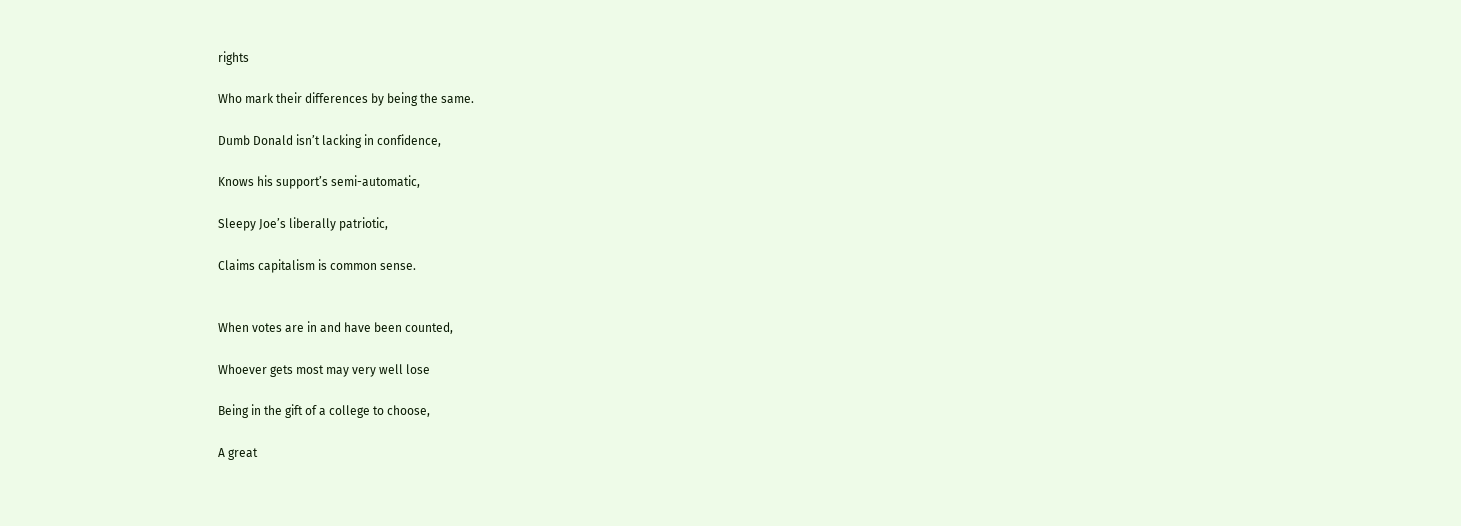rights

Who mark their differences by being the same.

Dumb Donald isn’t lacking in confidence,

Knows his support’s semi-automatic,

Sleepy Joe’s liberally patriotic,

Claims capitalism is common sense.


When votes are in and have been counted,

Whoever gets most may very well lose

Being in the gift of a college to choose,

A great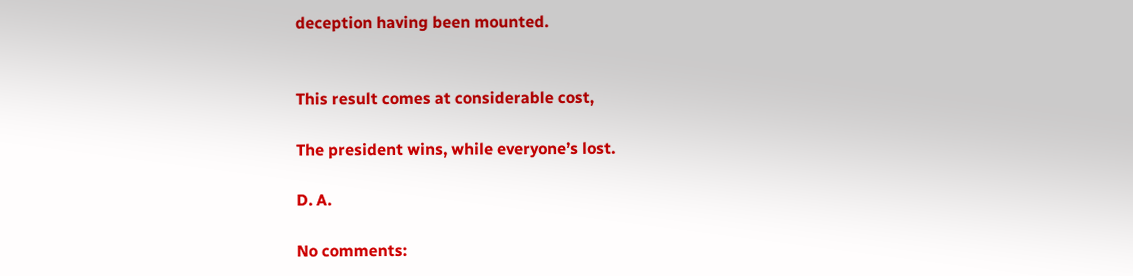deception having been mounted.


This result comes at considerable cost,

The president wins, while everyone’s lost.

D. A.

No comments: